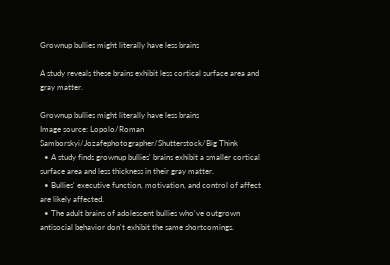Grownup bullies might literally have less brains

A study reveals these brains exhibit less cortical surface area and gray matter.

Grownup bullies might literally have less brains
Image source: Lopolo/Roman Samborskyi/Jozafephotographer/Shutterstock/Big Think
  • A study finds grownup bullies' brains exhibit a smaller cortical surface area and less thickness in their gray matter.
  • Bullies' executive function, motivation, and control of affect are likely affected.
  • The adult brains of adolescent bullies who've outgrown antisocial behavior don't exhibit the same shortcomings.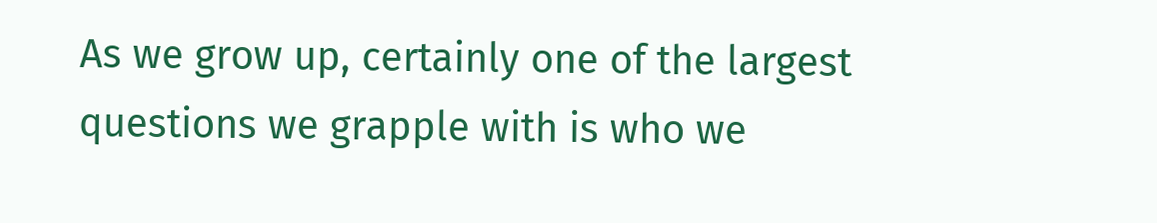As we grow up, certainly one of the largest questions we grapple with is who we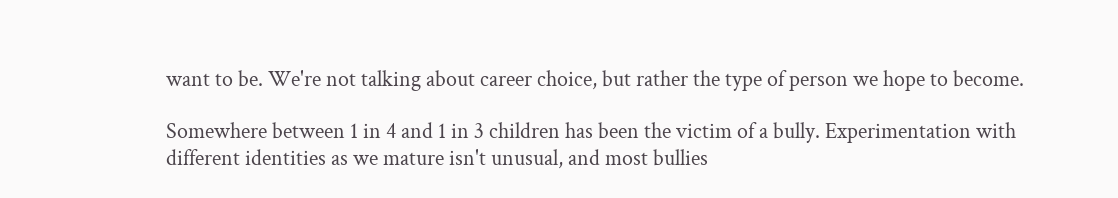want to be. We're not talking about career choice, but rather the type of person we hope to become.

Somewhere between 1 in 4 and 1 in 3 children has been the victim of a bully. Experimentation with different identities as we mature isn't unusual, and most bullies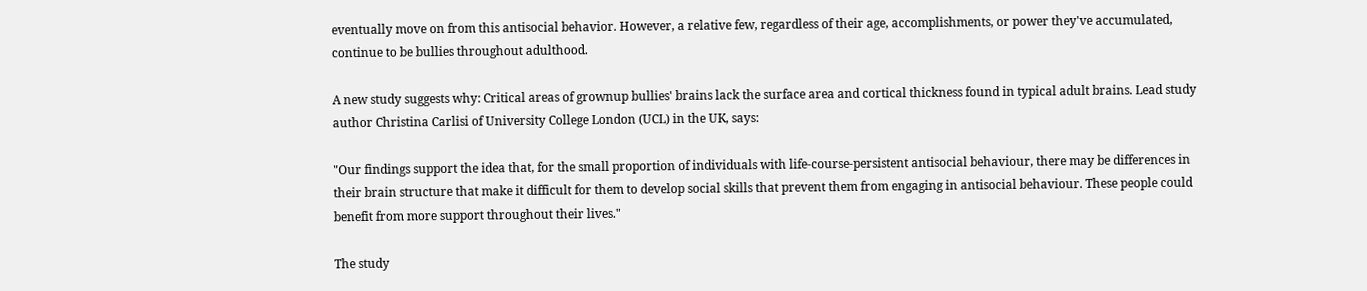eventually move on from this antisocial behavior. However, a relative few, regardless of their age, accomplishments, or power they've accumulated, continue to be bullies throughout adulthood.

A new study suggests why: Critical areas of grownup bullies' brains lack the surface area and cortical thickness found in typical adult brains. Lead study author Christina Carlisi of University College London (UCL) in the UK, says:

"Our findings support the idea that, for the small proportion of individuals with life-course-persistent antisocial behaviour, there may be differences in their brain structure that make it difficult for them to develop social skills that prevent them from engaging in antisocial behaviour. These people could benefit from more support throughout their lives."

The study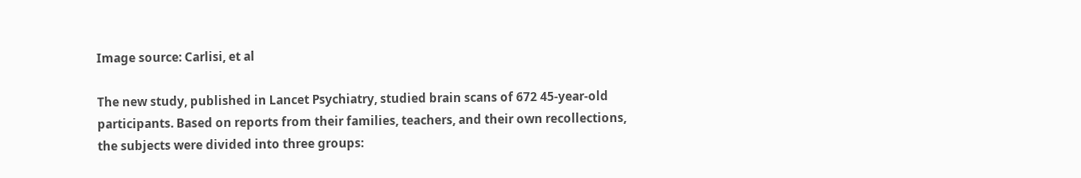Image source: Carlisi, et al

The new study, published in Lancet Psychiatry, studied brain scans of 672 45-year-old participants. Based on reports from their families, teachers, and their own recollections, the subjects were divided into three groups: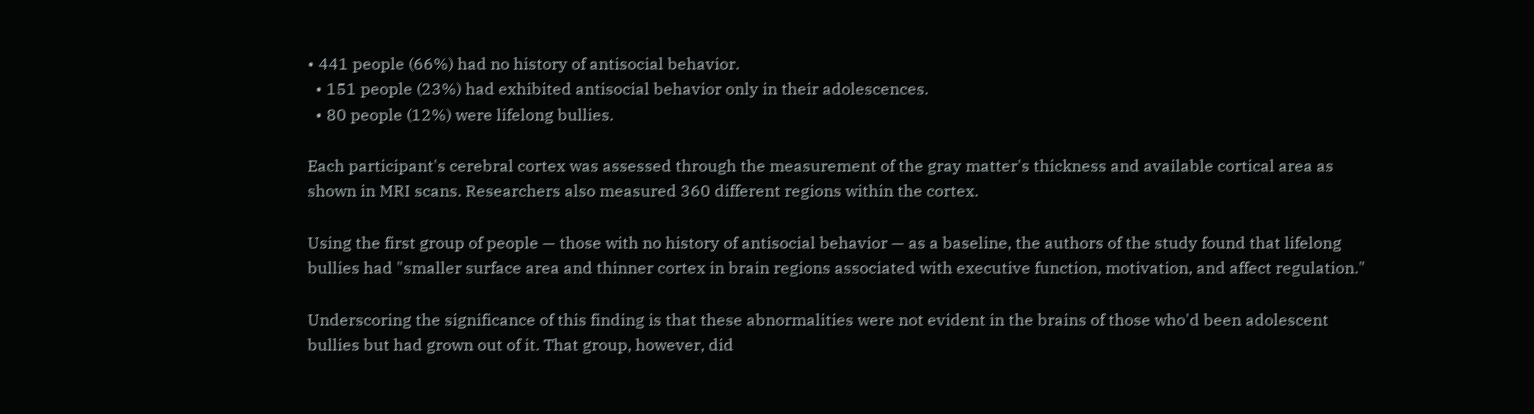• 441 people (66%) had no history of antisocial behavior.
  • 151 people (23%) had exhibited antisocial behavior only in their adolescences.
  • 80 people (12%) were lifelong bullies.

Each participant's cerebral cortex was assessed through the measurement of the gray matter's thickness and available cortical area as shown in MRI scans. Researchers also measured 360 different regions within the cortex.

Using the first group of people — those with no history of antisocial behavior — as a baseline, the authors of the study found that lifelong bullies had "smaller surface area and thinner cortex in brain regions associated with executive function, motivation, and affect regulation."

Underscoring the significance of this finding is that these abnormalities were not evident in the brains of those who'd been adolescent bullies but had grown out of it. That group, however, did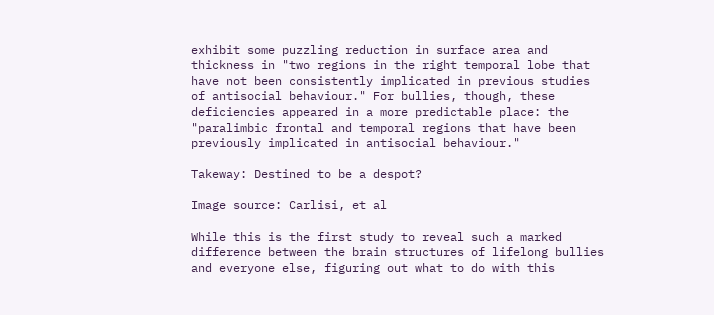exhibit some puzzling reduction in surface area and thickness in "two regions in the right temporal lobe that have not been consistently implicated in previous studies of antisocial behaviour." For bullies, though, these deficiencies appeared in a more predictable place: the "paralimbic frontal and temporal regions that have been previously implicated in antisocial behaviour."

Takeway: Destined to be a despot?

Image source: Carlisi, et al

While this is the first study to reveal such a marked difference between the brain structures of lifelong bullies and everyone else, figuring out what to do with this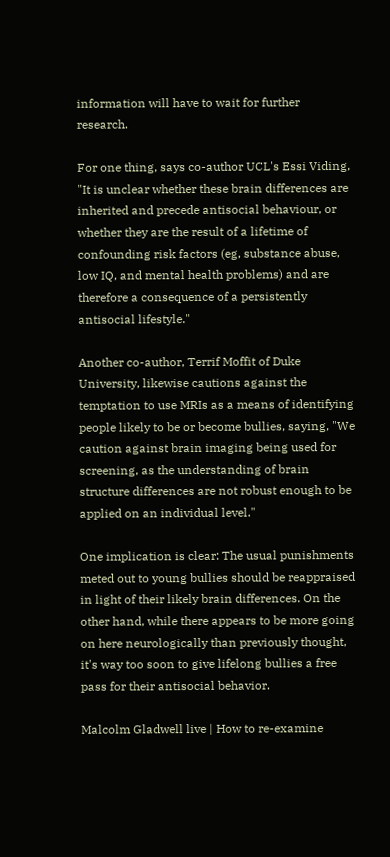information will have to wait for further research.

For one thing, says co-author UCL's Essi Viding, "It is unclear whether these brain differences are inherited and precede antisocial behaviour, or whether they are the result of a lifetime of confounding risk factors (eg, substance abuse, low IQ, and mental health problems) and are therefore a consequence of a persistently antisocial lifestyle."

Another co-author, Terrif Moffit of Duke University, likewise cautions against the temptation to use MRIs as a means of identifying people likely to be or become bullies, saying, "We caution against brain imaging being used for screening, as the understanding of brain structure differences are not robust enough to be applied on an individual level."

One implication is clear: The usual punishments meted out to young bullies should be reappraised in light of their likely brain differences. On the other hand, while there appears to be more going on here neurologically than previously thought, it's way too soon to give lifelong bullies a free pass for their antisocial behavior.

Malcolm Gladwell live | How to re-examine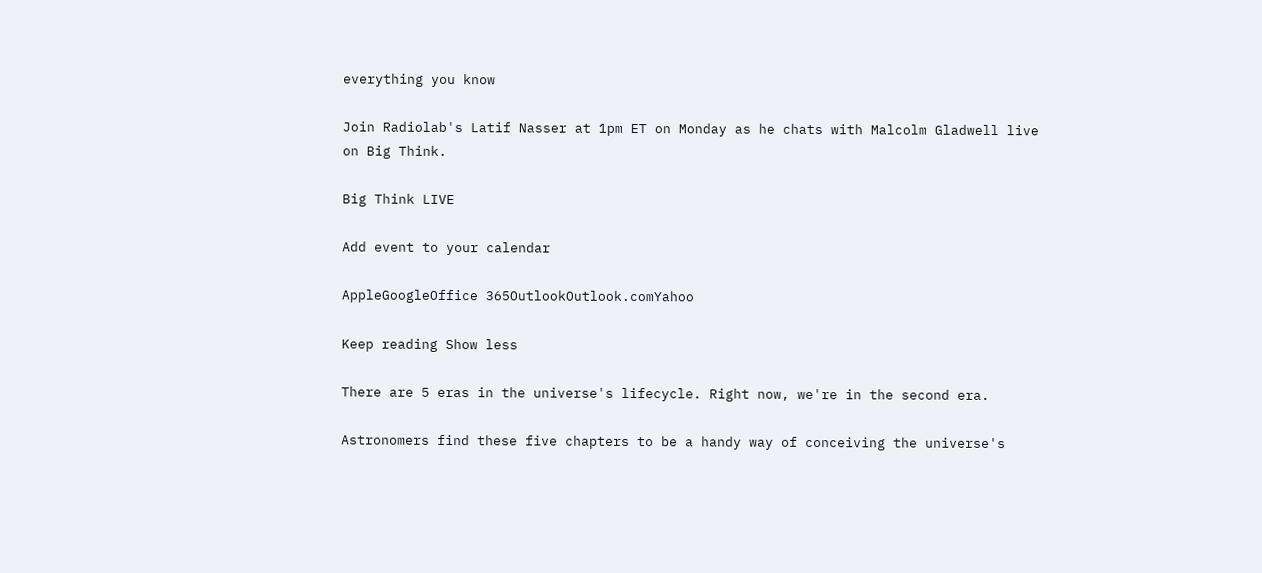everything you know

Join Radiolab's Latif Nasser at 1pm ET on Monday as he chats with Malcolm Gladwell live on Big Think.

Big Think LIVE

Add event to your calendar

AppleGoogleOffice 365OutlookOutlook.comYahoo

Keep reading Show less

There are 5 eras in the universe's lifecycle. Right now, we're in the second era.

Astronomers find these five chapters to be a handy way of conceiving the universe's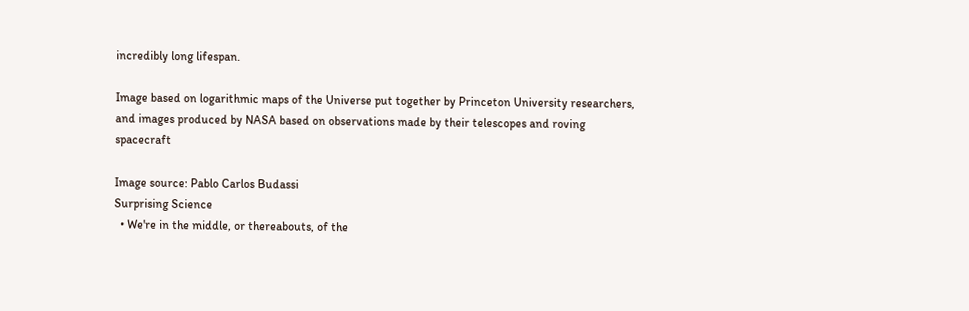incredibly long lifespan.

Image based on logarithmic maps of the Universe put together by Princeton University researchers, and images produced by NASA based on observations made by their telescopes and roving spacecraft

Image source: Pablo Carlos Budassi
Surprising Science
  • We're in the middle, or thereabouts, of the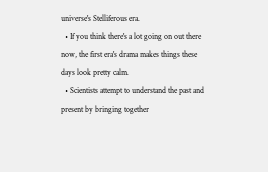universe's Stelliferous era.
  • If you think there's a lot going on out there now, the first era's drama makes things these days look pretty calm.
  • Scientists attempt to understand the past and present by bringing together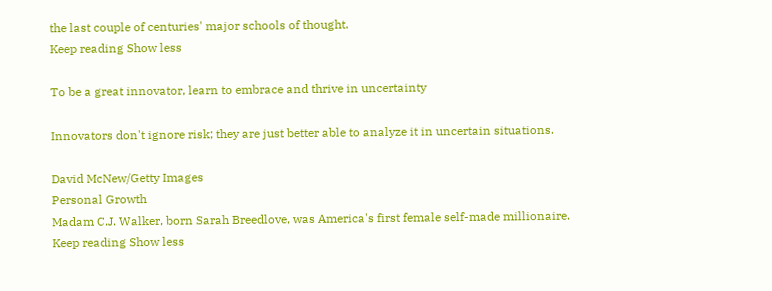the last couple of centuries' major schools of thought.
Keep reading Show less

To be a great innovator, learn to embrace and thrive in uncertainty

Innovators don't ignore risk; they are just better able to analyze it in uncertain situations.

David McNew/Getty Images
Personal Growth
Madam C.J. Walker, born Sarah Breedlove, was America's first female self-made millionaire.
Keep reading Show less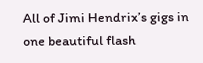All of Jimi Hendrix’s gigs in one beautiful flash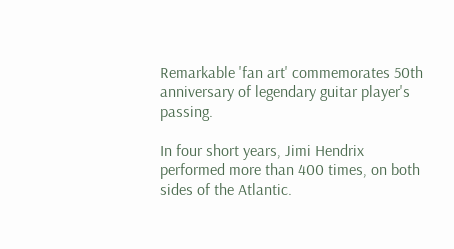Remarkable 'fan art' commemorates 50th anniversary of legendary guitar player's passing.

In four short years, Jimi Hendrix performed more than 400 times, on both sides of the Atlantic.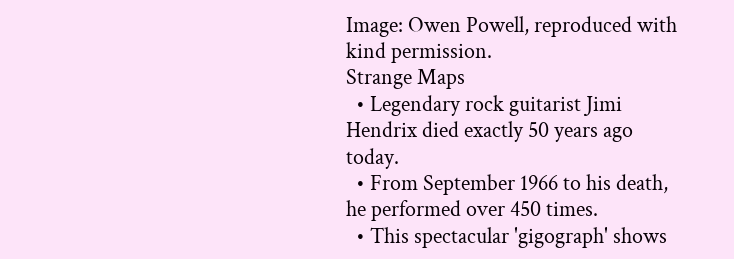Image: Owen Powell, reproduced with kind permission.
Strange Maps
  • Legendary rock guitarist Jimi Hendrix died exactly 50 years ago today.
  • From September 1966 to his death, he performed over 450 times.
  • This spectacular 'gigograph' shows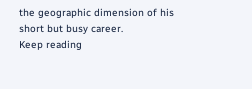the geographic dimension of his short but busy career.
Keep reading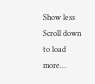Show less
Scroll down to load more…